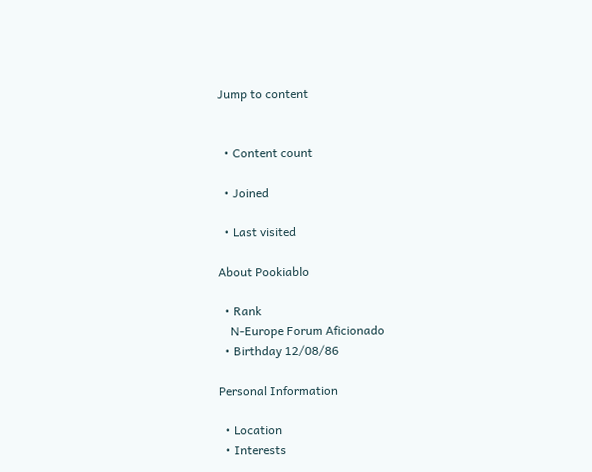Jump to content


  • Content count

  • Joined

  • Last visited

About Pookiablo

  • Rank
    N-Europe Forum Aficionado
  • Birthday 12/08/86

Personal Information

  • Location
  • Interests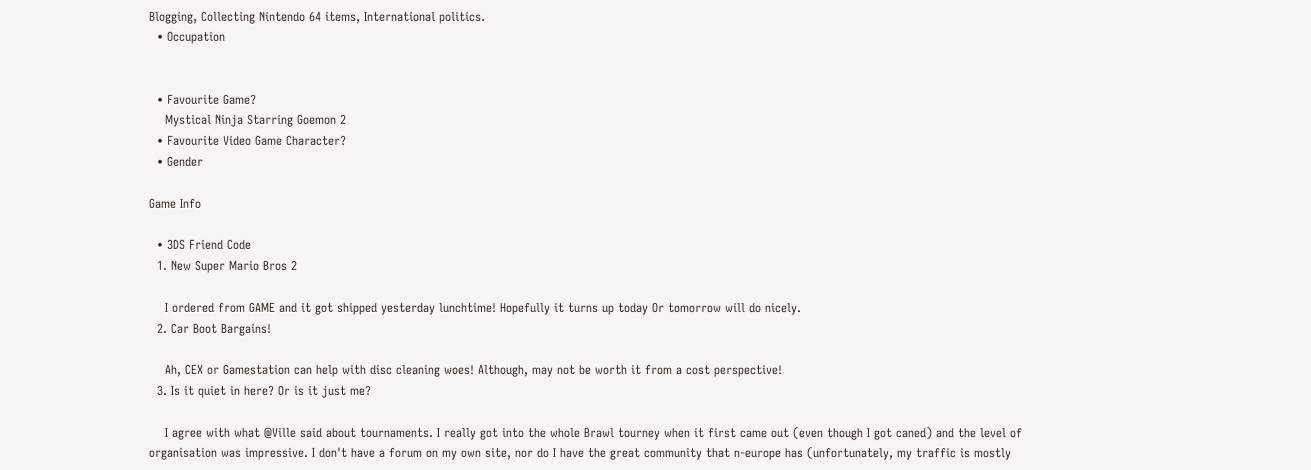Blogging, Collecting Nintendo 64 items, International politics.
  • Occupation


  • Favourite Game?
    Mystical Ninja Starring Goemon 2
  • Favourite Video Game Character?
  • Gender

Game Info

  • 3DS Friend Code
  1. New Super Mario Bros 2

    I ordered from GAME and it got shipped yesterday lunchtime! Hopefully it turns up today Or tomorrow will do nicely.
  2. Car Boot Bargains!

    Ah, CEX or Gamestation can help with disc cleaning woes! Although, may not be worth it from a cost perspective!
  3. Is it quiet in here? Or is it just me?

    I agree with what @Ville said about tournaments. I really got into the whole Brawl tourney when it first came out (even though I got caned) and the level of organisation was impressive. I don't have a forum on my own site, nor do I have the great community that n-europe has (unfortunately, my traffic is mostly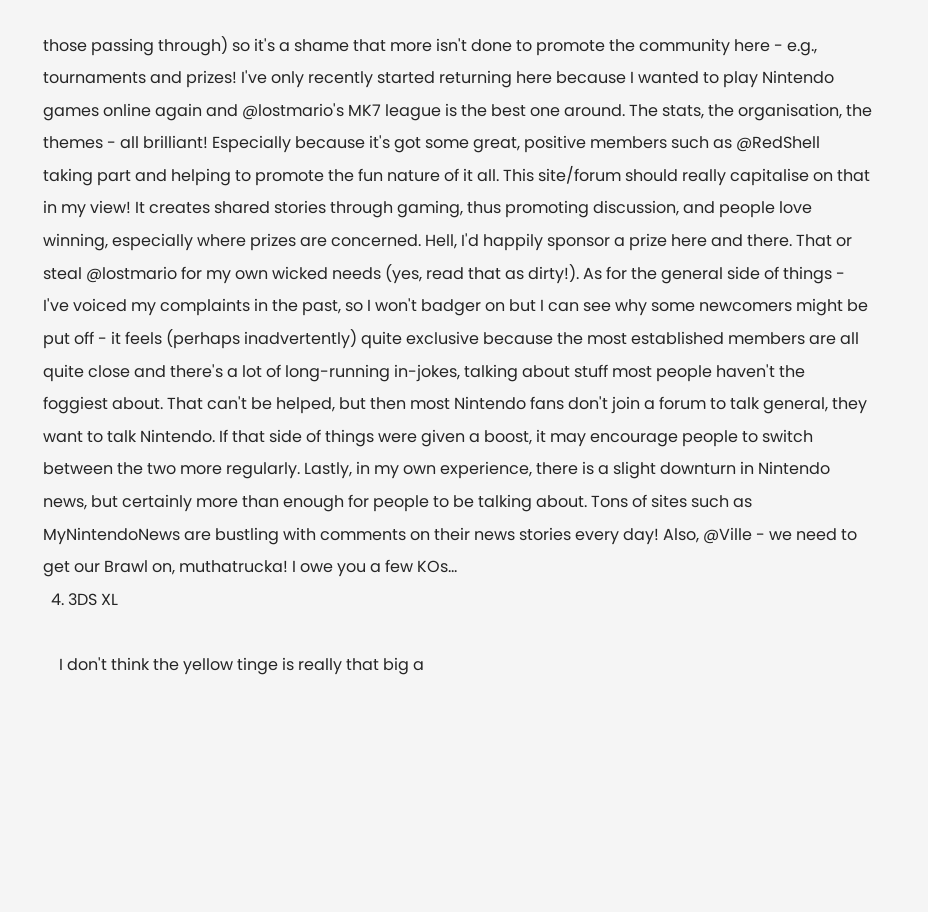those passing through) so it's a shame that more isn't done to promote the community here - e.g., tournaments and prizes! I've only recently started returning here because I wanted to play Nintendo games online again and @lostmario's MK7 league is the best one around. The stats, the organisation, the themes - all brilliant! Especially because it's got some great, positive members such as @RedShell taking part and helping to promote the fun nature of it all. This site/forum should really capitalise on that in my view! It creates shared stories through gaming, thus promoting discussion, and people love winning, especially where prizes are concerned. Hell, I'd happily sponsor a prize here and there. That or steal @lostmario for my own wicked needs (yes, read that as dirty!). As for the general side of things - I've voiced my complaints in the past, so I won't badger on but I can see why some newcomers might be put off - it feels (perhaps inadvertently) quite exclusive because the most established members are all quite close and there's a lot of long-running in-jokes, talking about stuff most people haven't the foggiest about. That can't be helped, but then most Nintendo fans don't join a forum to talk general, they want to talk Nintendo. If that side of things were given a boost, it may encourage people to switch between the two more regularly. Lastly, in my own experience, there is a slight downturn in Nintendo news, but certainly more than enough for people to be talking about. Tons of sites such as MyNintendoNews are bustling with comments on their news stories every day! Also, @Ville - we need to get our Brawl on, muthatrucka! I owe you a few KOs...
  4. 3DS XL

    I don't think the yellow tinge is really that big a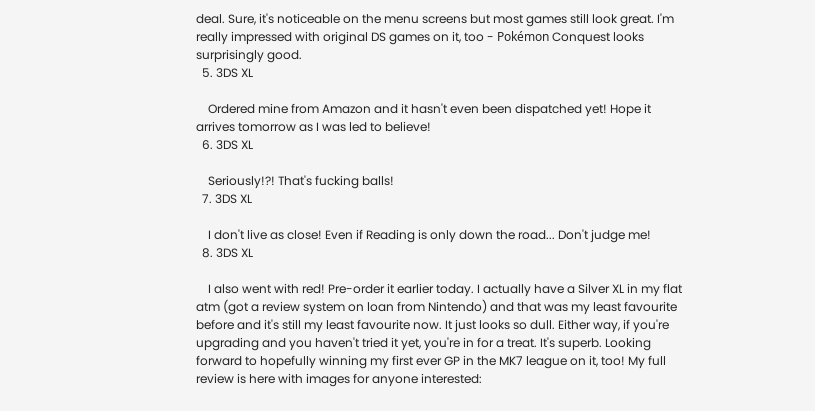deal. Sure, it's noticeable on the menu screens but most games still look great. I'm really impressed with original DS games on it, too - Pokémon Conquest looks surprisingly good.
  5. 3DS XL

    Ordered mine from Amazon and it hasn't even been dispatched yet! Hope it arrives tomorrow as I was led to believe!
  6. 3DS XL

    Seriously!?! That's fucking balls!
  7. 3DS XL

    I don't live as close! Even if Reading is only down the road... Don't judge me!
  8. 3DS XL

    I also went with red! Pre-order it earlier today. I actually have a Silver XL in my flat atm (got a review system on loan from Nintendo) and that was my least favourite before and it's still my least favourite now. It just looks so dull. Either way, if you're upgrading and you haven't tried it yet, you're in for a treat. It's superb. Looking forward to hopefully winning my first ever GP in the MK7 league on it, too! My full review is here with images for anyone interested: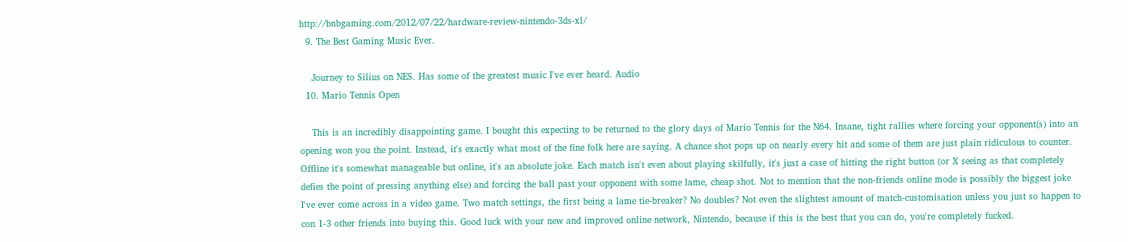http://bnbgaming.com/2012/07/22/hardware-review-nintendo-3ds-xl/
  9. The Best Gaming Music Ever.

    Journey to Silius on NES. Has some of the greatest music I've ever heard. Audio
  10. Mario Tennis Open

    This is an incredibly disappointing game. I bought this expecting to be returned to the glory days of Mario Tennis for the N64. Insane, tight rallies where forcing your opponent(s) into an opening won you the point. Instead, it's exactly what most of the fine folk here are saying. A chance shot pops up on nearly every hit and some of them are just plain ridiculous to counter. Offline it's somewhat manageable but online, it's an absolute joke. Each match isn't even about playing skilfully, it's just a case of hitting the right button (or X seeing as that completely defies the point of pressing anything else) and forcing the ball past your opponent with some lame, cheap shot. Not to mention that the non-friends online mode is possibly the biggest joke I've ever come across in a video game. Two match settings, the first being a lame tie-breaker? No doubles? Not even the slightest amount of match-customisation unless you just so happen to con 1-3 other friends into buying this. Good luck with your new and improved online network, Nintendo, because if this is the best that you can do, you're completely fucked.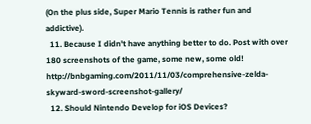(On the plus side, Super Mario Tennis is rather fun and addictive).
  11. Because I didn't have anything better to do. Post with over 180 screenshots of the game, some new, some old! http://bnbgaming.com/2011/11/03/comprehensive-zelda-skyward-sword-screenshot-gallery/
  12. Should Nintendo Develop for iOS Devices?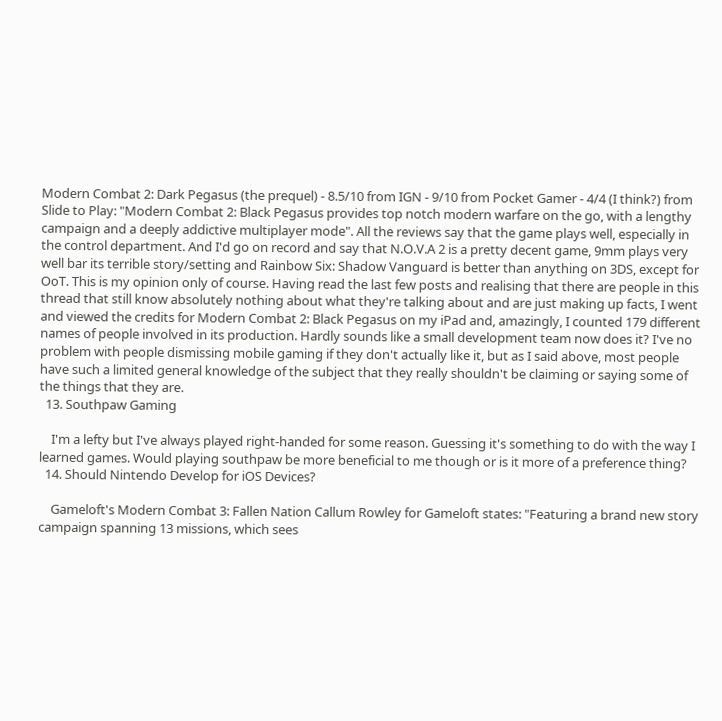Modern Combat 2: Dark Pegasus (the prequel) - 8.5/10 from IGN - 9/10 from Pocket Gamer - 4/4 (I think?) from Slide to Play: "Modern Combat 2: Black Pegasus provides top notch modern warfare on the go, with a lengthy campaign and a deeply addictive multiplayer mode". All the reviews say that the game plays well, especially in the control department. And I'd go on record and say that N.O.V.A 2 is a pretty decent game, 9mm plays very well bar its terrible story/setting and Rainbow Six: Shadow Vanguard is better than anything on 3DS, except for OoT. This is my opinion only of course. Having read the last few posts and realising that there are people in this thread that still know absolutely nothing about what they're talking about and are just making up facts, I went and viewed the credits for Modern Combat 2: Black Pegasus on my iPad and, amazingly, I counted 179 different names of people involved in its production. Hardly sounds like a small development team now does it? I've no problem with people dismissing mobile gaming if they don't actually like it, but as I said above, most people have such a limited general knowledge of the subject that they really shouldn't be claiming or saying some of the things that they are.
  13. Southpaw Gaming

    I'm a lefty but I've always played right-handed for some reason. Guessing it's something to do with the way I learned games. Would playing southpaw be more beneficial to me though or is it more of a preference thing?
  14. Should Nintendo Develop for iOS Devices?

    Gameloft's Modern Combat 3: Fallen Nation Callum Rowley for Gameloft states: "Featuring a brand new story campaign spanning 13 missions, which sees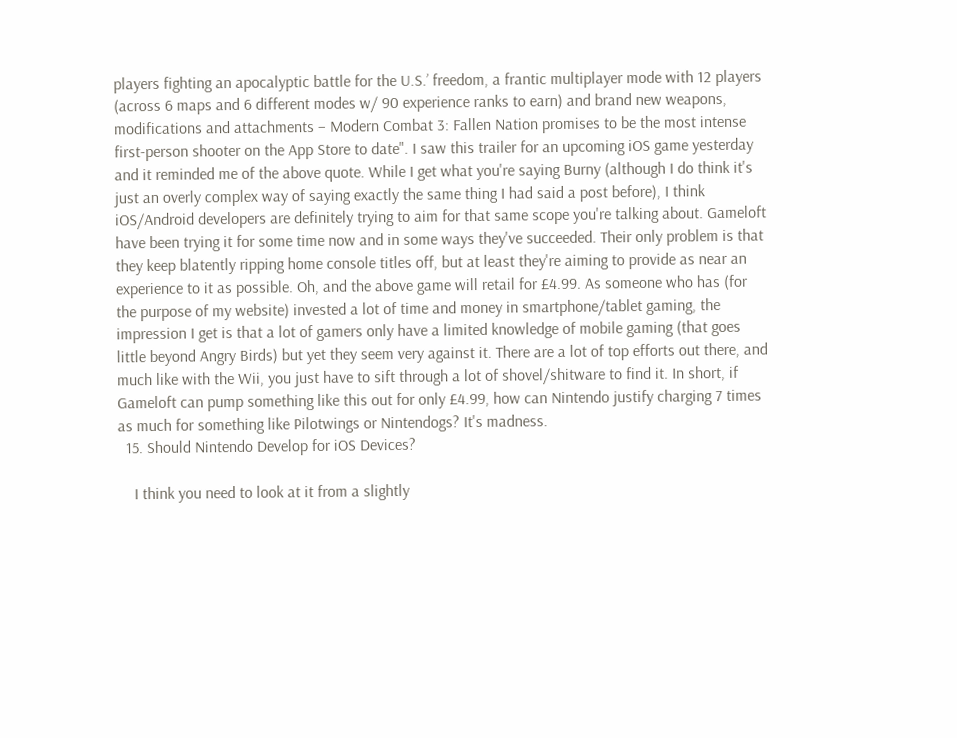players fighting an apocalyptic battle for the U.S.’ freedom, a frantic multiplayer mode with 12 players (across 6 maps and 6 different modes w/ 90 experience ranks to earn) and brand new weapons, modifications and attachments – Modern Combat 3: Fallen Nation promises to be the most intense first-person shooter on the App Store to date". I saw this trailer for an upcoming iOS game yesterday and it reminded me of the above quote. While I get what you're saying Burny (although I do think it's just an overly complex way of saying exactly the same thing I had said a post before), I think iOS/Android developers are definitely trying to aim for that same scope you're talking about. Gameloft have been trying it for some time now and in some ways they've succeeded. Their only problem is that they keep blatently ripping home console titles off, but at least they're aiming to provide as near an experience to it as possible. Oh, and the above game will retail for £4.99. As someone who has (for the purpose of my website) invested a lot of time and money in smartphone/tablet gaming, the impression I get is that a lot of gamers only have a limited knowledge of mobile gaming (that goes little beyond Angry Birds) but yet they seem very against it. There are a lot of top efforts out there, and much like with the Wii, you just have to sift through a lot of shovel/shitware to find it. In short, if Gameloft can pump something like this out for only £4.99, how can Nintendo justify charging 7 times as much for something like Pilotwings or Nintendogs? It's madness.
  15. Should Nintendo Develop for iOS Devices?

    I think you need to look at it from a slightly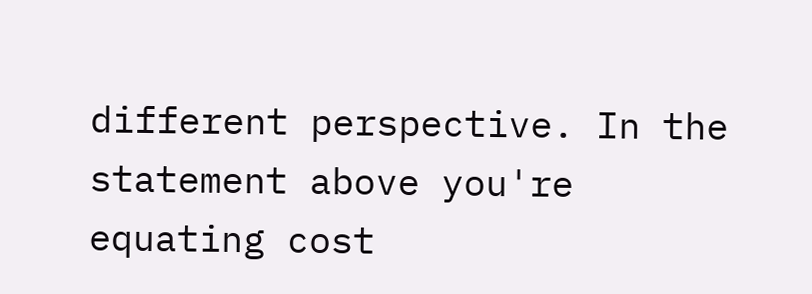different perspective. In the statement above you're equating cost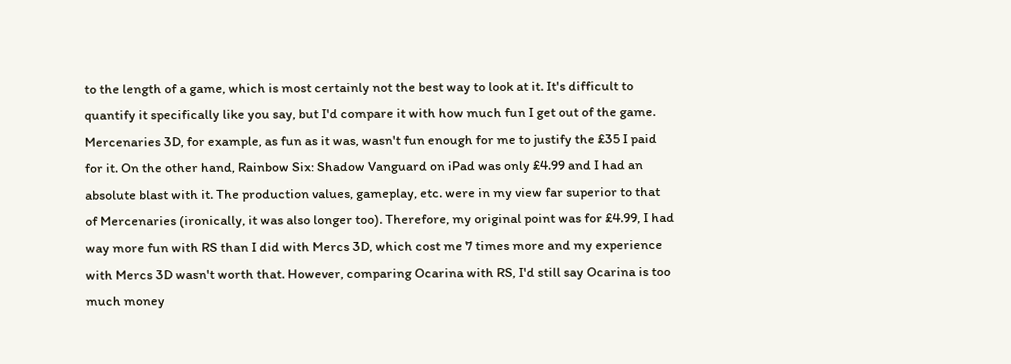to the length of a game, which is most certainly not the best way to look at it. It's difficult to quantify it specifically like you say, but I'd compare it with how much fun I get out of the game. Mercenaries 3D, for example, as fun as it was, wasn't fun enough for me to justify the £35 I paid for it. On the other hand, Rainbow Six: Shadow Vanguard on iPad was only £4.99 and I had an absolute blast with it. The production values, gameplay, etc. were in my view far superior to that of Mercenaries (ironically, it was also longer too). Therefore, my original point was for £4.99, I had way more fun with RS than I did with Mercs 3D, which cost me 7 times more and my experience with Mercs 3D wasn't worth that. However, comparing Ocarina with RS, I'd still say Ocarina is too much money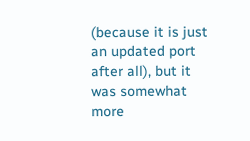(because it is just an updated port after all), but it was somewhat more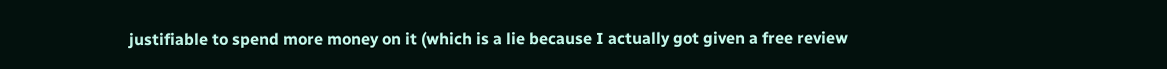justifiable to spend more money on it (which is a lie because I actually got given a free review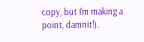copy, but I'm making a point, damnit!).